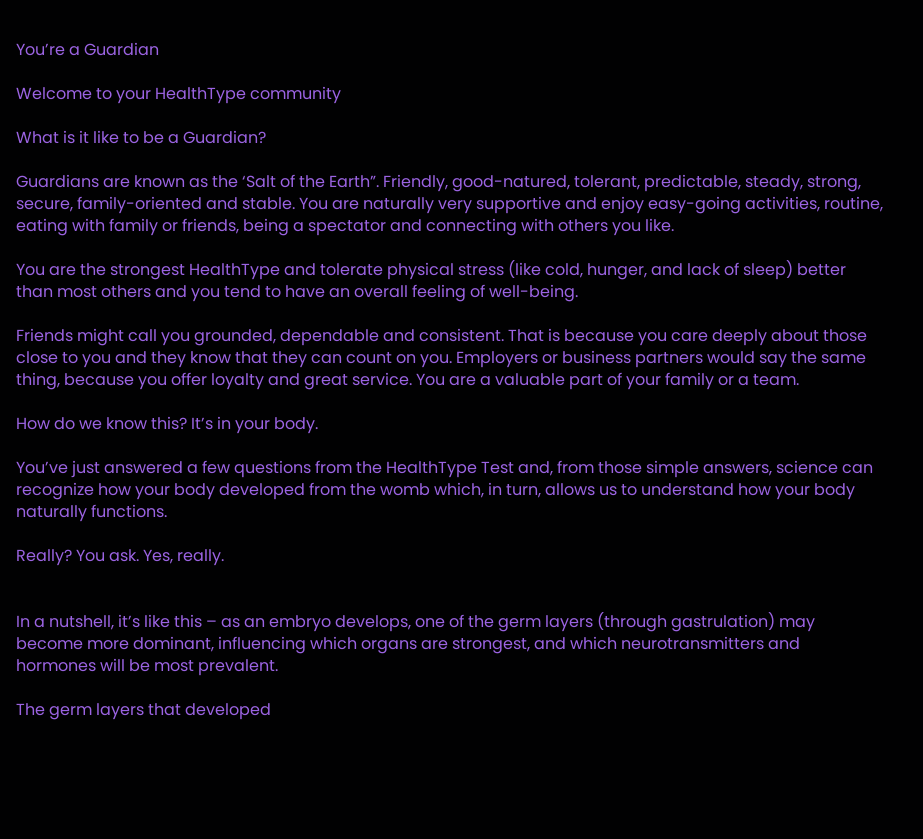You’re a Guardian

Welcome to your HealthType community

What is it like to be a Guardian?

Guardians are known as the ‘Salt of the Earth”. Friendly, good-natured, tolerant, predictable, steady, strong, secure, family-oriented and stable. You are naturally very supportive and enjoy easy-going activities, routine, eating with family or friends, being a spectator and connecting with others you like.

You are the strongest HealthType and tolerate physical stress (like cold, hunger, and lack of sleep) better than most others and you tend to have an overall feeling of well-being.

Friends might call you grounded, dependable and consistent. That is because you care deeply about those close to you and they know that they can count on you. Employers or business partners would say the same thing, because you offer loyalty and great service. You are a valuable part of your family or a team.

How do we know this? It’s in your body.

You’ve just answered a few questions from the HealthType Test and, from those simple answers, science can recognize how your body developed from the womb which, in turn, allows us to understand how your body naturally functions.

Really? You ask. Yes, really.


In a nutshell, it’s like this – as an embryo develops, one of the germ layers (through gastrulation) may become more dominant, influencing which organs are strongest, and which neurotransmitters and hormones will be most prevalent.

The germ layers that developed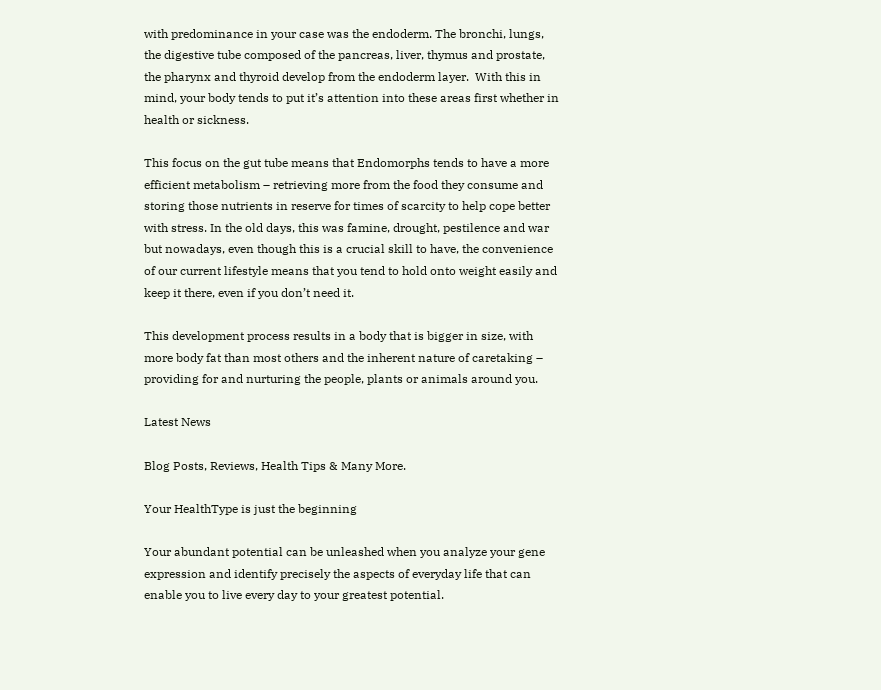with predominance in your case was the endoderm. The bronchi, lungs, the digestive tube composed of the pancreas, liver, thymus and prostate, the pharynx and thyroid develop from the endoderm layer.  With this in mind, your body tends to put it’s attention into these areas first whether in health or sickness.

This focus on the gut tube means that Endomorphs tends to have a more efficient metabolism – retrieving more from the food they consume and storing those nutrients in reserve for times of scarcity to help cope better with stress. In the old days, this was famine, drought, pestilence and war but nowadays, even though this is a crucial skill to have, the convenience of our current lifestyle means that you tend to hold onto weight easily and keep it there, even if you don’t need it.

This development process results in a body that is bigger in size, with more body fat than most others and the inherent nature of caretaking – providing for and nurturing the people, plants or animals around you.

Latest News

Blog Posts, Reviews, Health Tips & Many More.

Your HealthType is just the beginning

Your abundant potential can be unleashed when you analyze your gene expression and identify precisely the aspects of everyday life that can enable you to live every day to your greatest potential.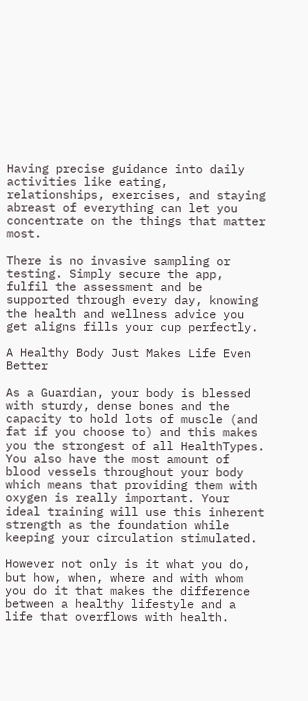Having precise guidance into daily activities like eating, relationships, exercises, and staying abreast of everything can let you concentrate on the things that matter most.

There is no invasive sampling or testing. Simply secure the app, fulfil the assessment and be supported through every day, knowing the health and wellness advice you get aligns fills your cup perfectly.

A Healthy Body Just Makes Life Even Better

As a Guardian, your body is blessed with sturdy, dense bones and the capacity to hold lots of muscle (and fat if you choose to) and this makes you the strongest of all HealthTypes. You also have the most amount of blood vessels throughout your body which means that providing them with oxygen is really important. Your ideal training will use this inherent strength as the foundation while keeping your circulation stimulated.

However not only is it what you do, but how, when, where and with whom you do it that makes the difference between a healthy lifestyle and a life that overflows with health.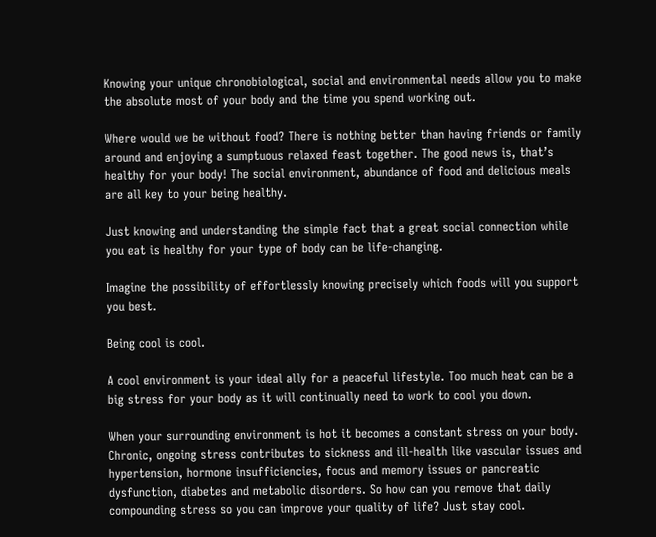Knowing your unique chronobiological, social and environmental needs allow you to make the absolute most of your body and the time you spend working out.

Where would we be without food? There is nothing better than having friends or family around and enjoying a sumptuous relaxed feast together. The good news is, that’s healthy for your body! The social environment, abundance of food and delicious meals are all key to your being healthy.

Just knowing and understanding the simple fact that a great social connection while you eat is healthy for your type of body can be life-changing.

Imagine the possibility of effortlessly knowing precisely which foods will you support you best.

Being cool is cool.

A cool environment is your ideal ally for a peaceful lifestyle. Too much heat can be a big stress for your body as it will continually need to work to cool you down.

When your surrounding environment is hot it becomes a constant stress on your body. Chronic, ongoing stress contributes to sickness and ill-health like vascular issues and hypertension, hormone insufficiencies, focus and memory issues or pancreatic dysfunction, diabetes and metabolic disorders. So how can you remove that daily compounding stress so you can improve your quality of life? Just stay cool.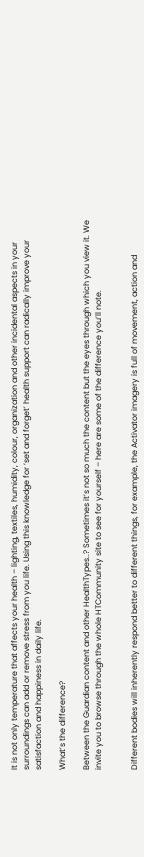It is not only temperature that affects your health – lighting, textiles, humidity, colour, organization and other incidental aspects in your surroundings can add or remove stress from you life. Using this knowledge for ‘set and forget’ health support can radically improve your satisfaction and happiness in daily life.

What’s the difference?

Between the Guardian content and other HealthTypes..? Sometimes it’s not so much the content but the eyes through which you view it. We invite you to browse through the whole HTCommunity site to see for yourself – here are some of the difference you’ll note.


Different bodies will inherently respond better to different things, for example, the Activator imagery is full of movement, action and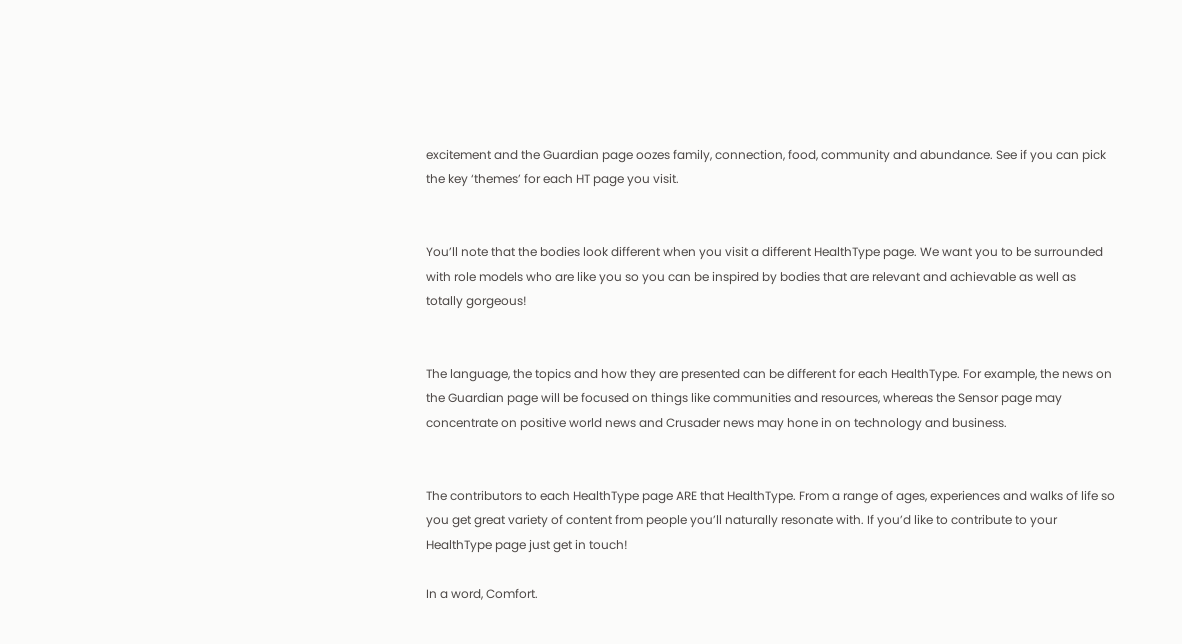excitement and the Guardian page oozes family, connection, food, community and abundance. See if you can pick the key ‘themes’ for each HT page you visit.


You’ll note that the bodies look different when you visit a different HealthType page. We want you to be surrounded with role models who are like you so you can be inspired by bodies that are relevant and achievable as well as totally gorgeous!


The language, the topics and how they are presented can be different for each HealthType. For example, the news on the Guardian page will be focused on things like communities and resources, whereas the Sensor page may concentrate on positive world news and Crusader news may hone in on technology and business.


The contributors to each HealthType page ARE that HealthType. From a range of ages, experiences and walks of life so you get great variety of content from people you’ll naturally resonate with. If you’d like to contribute to your HealthType page just get in touch!

In a word, Comfort.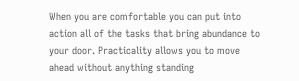When you are comfortable you can put into action all of the tasks that bring abundance to your door. Practicality allows you to move ahead without anything standing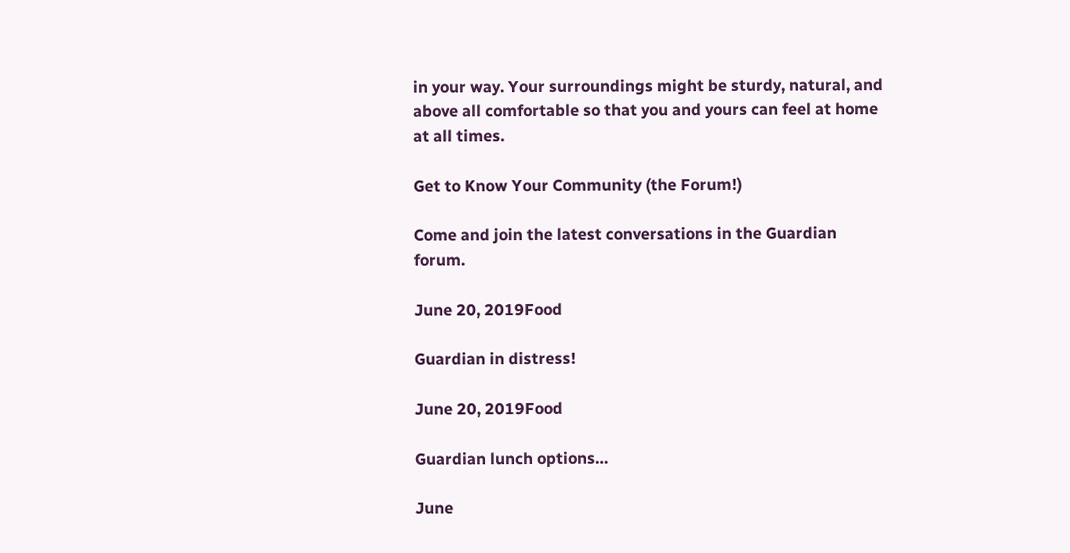in your way. Your surroundings might be sturdy, natural, and above all comfortable so that you and yours can feel at home at all times.

Get to Know Your Community (the Forum!)

Come and join the latest conversations in the Guardian forum.

June 20, 2019Food

Guardian in distress!

June 20, 2019Food

Guardian lunch options…

June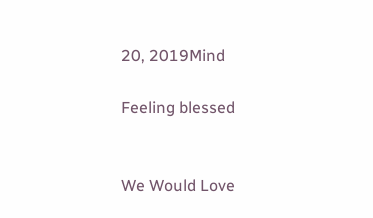20, 2019Mind

Feeling blessed


We Would Love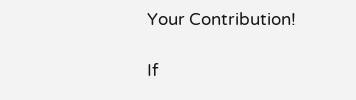Your Contribution!

If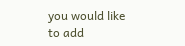you would like to add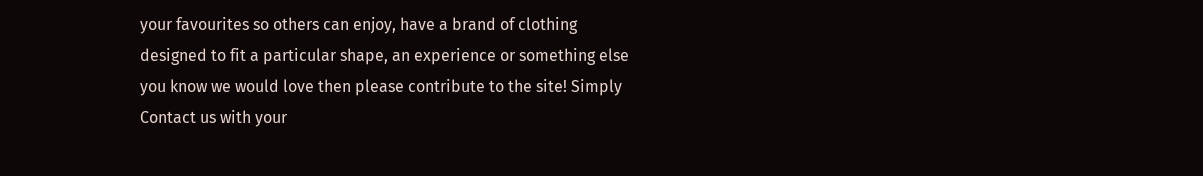your favourites so others can enjoy, have a brand of clothing designed to fit a particular shape, an experience or something else you know we would love then please contribute to the site! Simply Contact us with your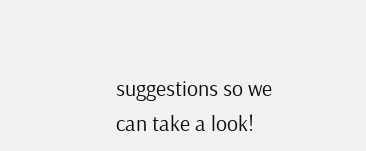suggestions so we can take a look!